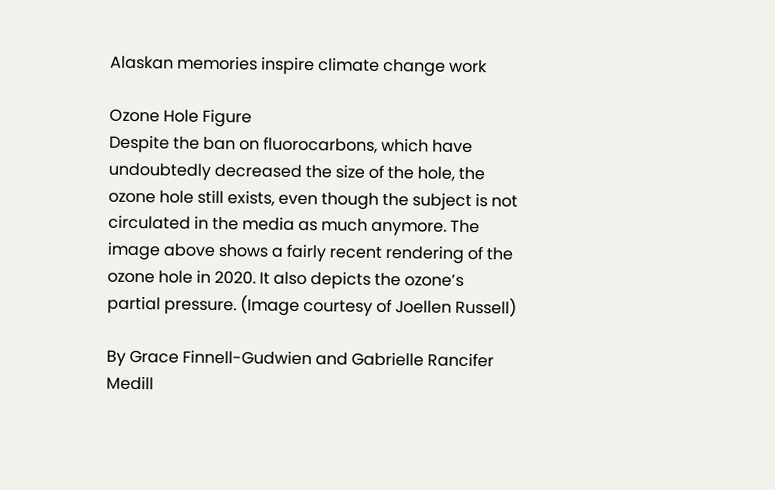Alaskan memories inspire climate change work

Ozone Hole Figure
Despite the ban on fluorocarbons, which have undoubtedly decreased the size of the hole, the ozone hole still exists, even though the subject is not circulated in the media as much anymore. The image above shows a fairly recent rendering of the ozone hole in 2020. It also depicts the ozone’s partial pressure. (Image courtesy of Joellen Russell)

By Grace Finnell-Gudwien and Gabrielle Rancifer
Medill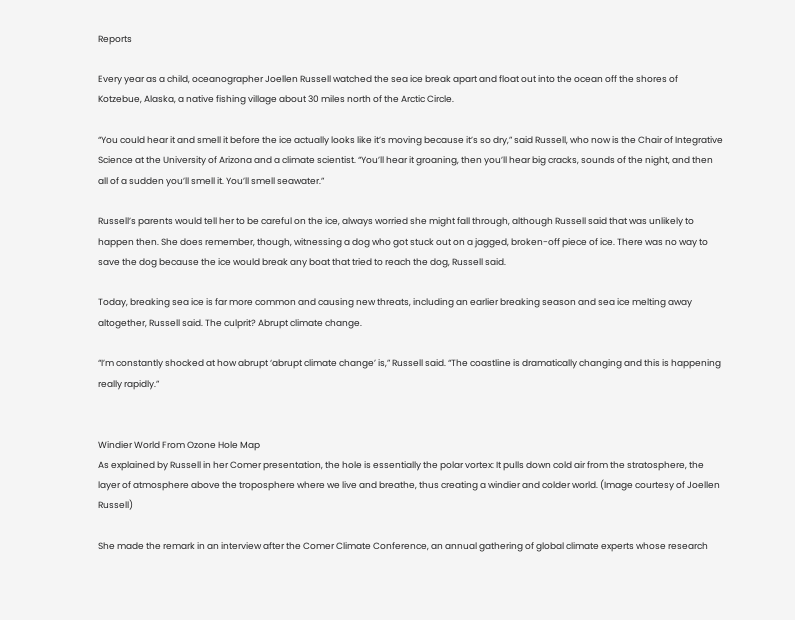Reports

Every year as a child, oceanographer Joellen Russell watched the sea ice break apart and float out into the ocean off the shores of Kotzebue, Alaska, a native fishing village about 30 miles north of the Arctic Circle.

“You could hear it and smell it before the ice actually looks like it’s moving because it’s so dry,” said Russell, who now is the Chair of Integrative Science at the University of Arizona and a climate scientist. “You’ll hear it groaning, then you’ll hear big cracks, sounds of the night, and then all of a sudden you’ll smell it. You’ll smell seawater.”

Russell’s parents would tell her to be careful on the ice, always worried she might fall through, although Russell said that was unlikely to happen then. She does remember, though, witnessing a dog who got stuck out on a jagged, broken-off piece of ice. There was no way to save the dog because the ice would break any boat that tried to reach the dog, Russell said.

Today, breaking sea ice is far more common and causing new threats, including an earlier breaking season and sea ice melting away altogether, Russell said. The culprit? Abrupt climate change.

“I’m constantly shocked at how abrupt ‘abrupt climate change’ is,” Russell said. “The coastline is dramatically changing and this is happening really rapidly.”


Windier World From Ozone Hole Map
As explained by Russell in her Comer presentation, the hole is essentially the polar vortex: It pulls down cold air from the stratosphere, the layer of atmosphere above the troposphere where we live and breathe, thus creating a windier and colder world. (Image courtesy of Joellen Russell)

She made the remark in an interview after the Comer Climate Conference, an annual gathering of global climate experts whose research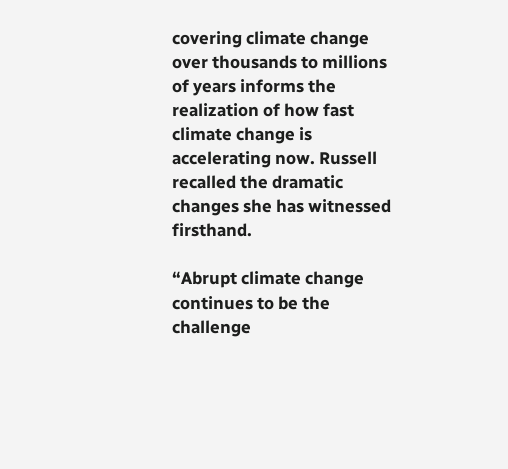covering climate change over thousands to millions of years informs the realization of how fast climate change is accelerating now. Russell recalled the dramatic changes she has witnessed firsthand.

“Abrupt climate change continues to be the challenge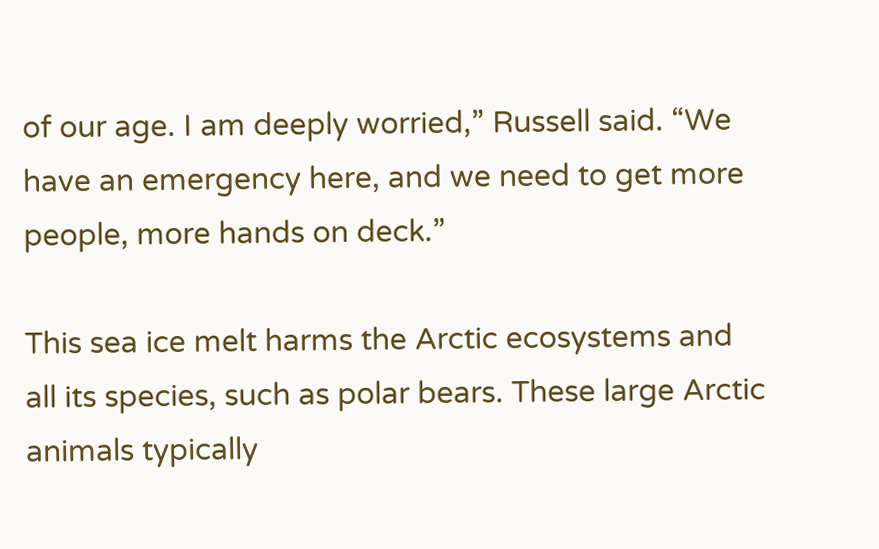of our age. I am deeply worried,” Russell said. “We have an emergency here, and we need to get more people, more hands on deck.”

This sea ice melt harms the Arctic ecosystems and all its species, such as polar bears. These large Arctic animals typically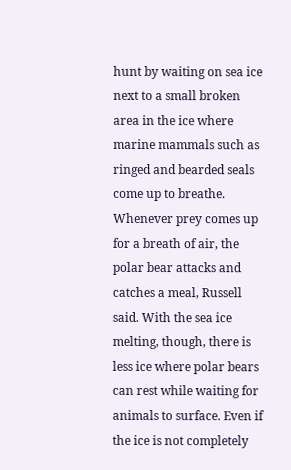hunt by waiting on sea ice next to a small broken area in the ice where marine mammals such as ringed and bearded seals come up to breathe. Whenever prey comes up for a breath of air, the polar bear attacks and catches a meal, Russell said. With the sea ice melting, though, there is less ice where polar bears can rest while waiting for animals to surface. Even if the ice is not completely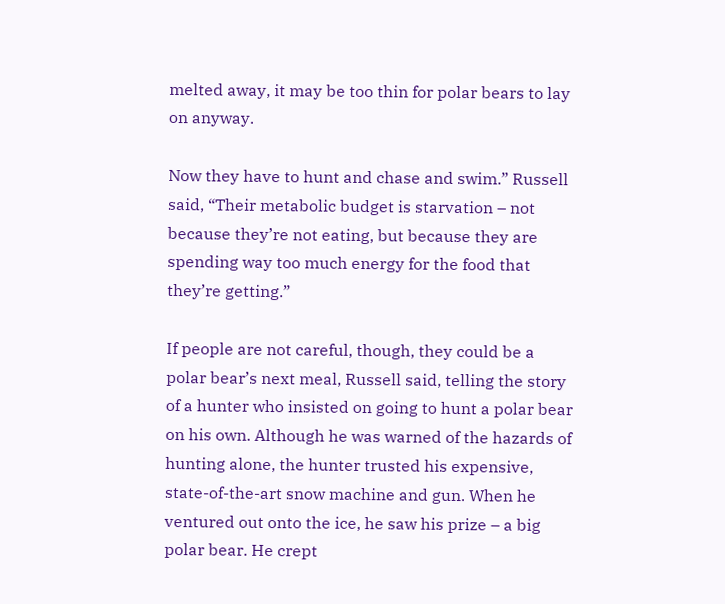melted away, it may be too thin for polar bears to lay on anyway.

Now they have to hunt and chase and swim.” Russell said, “Their metabolic budget is starvation – not because they’re not eating, but because they are spending way too much energy for the food that they’re getting.”

If people are not careful, though, they could be a polar bear’s next meal, Russell said, telling the story of a hunter who insisted on going to hunt a polar bear on his own. Although he was warned of the hazards of hunting alone, the hunter trusted his expensive, state-of-the-art snow machine and gun. When he ventured out onto the ice, he saw his prize – a big polar bear. He crept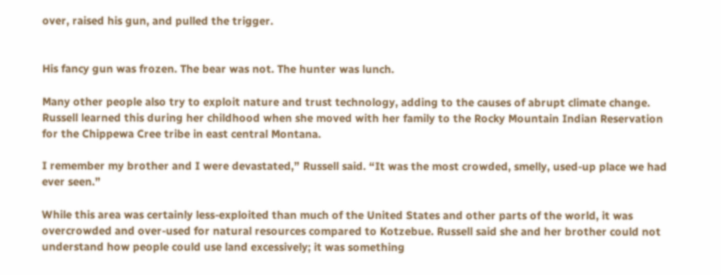over, raised his gun, and pulled the trigger.


His fancy gun was frozen. The bear was not. The hunter was lunch.

Many other people also try to exploit nature and trust technology, adding to the causes of abrupt climate change. Russell learned this during her childhood when she moved with her family to the Rocky Mountain Indian Reservation for the Chippewa Cree tribe in east central Montana.

I remember my brother and I were devastated,” Russell said. “It was the most crowded, smelly, used-up place we had ever seen.”

While this area was certainly less-exploited than much of the United States and other parts of the world, it was overcrowded and over-used for natural resources compared to Kotzebue. Russell said she and her brother could not understand how people could use land excessively; it was something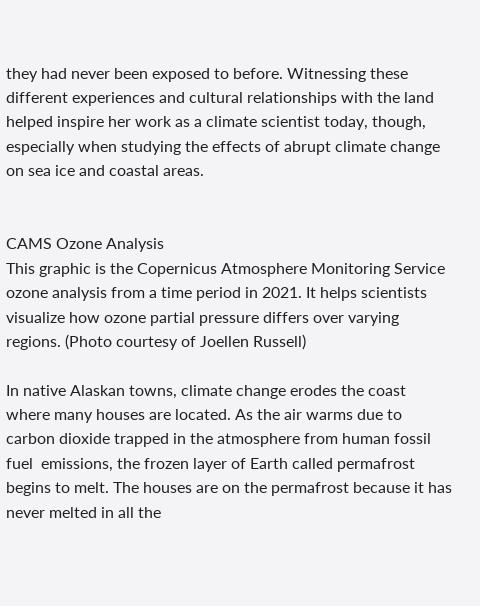they had never been exposed to before. Witnessing these different experiences and cultural relationships with the land helped inspire her work as a climate scientist today, though, especially when studying the effects of abrupt climate change on sea ice and coastal areas.


CAMS Ozone Analysis
This graphic is the Copernicus Atmosphere Monitoring Service ozone analysis from a time period in 2021. It helps scientists visualize how ozone partial pressure differs over varying regions. (Photo courtesy of Joellen Russell)

In native Alaskan towns, climate change erodes the coast where many houses are located. As the air warms due to carbon dioxide trapped in the atmosphere from human fossil fuel  emissions, the frozen layer of Earth called permafrost begins to melt. The houses are on the permafrost because it has never melted in all the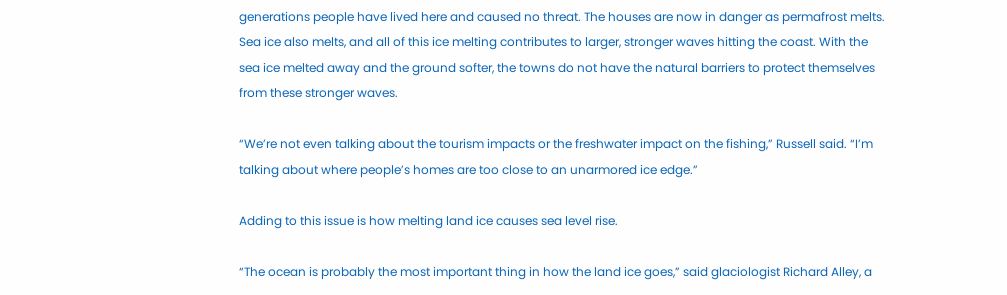generations people have lived here and caused no threat. The houses are now in danger as permafrost melts. Sea ice also melts, and all of this ice melting contributes to larger, stronger waves hitting the coast. With the sea ice melted away and the ground softer, the towns do not have the natural barriers to protect themselves from these stronger waves.

“We’re not even talking about the tourism impacts or the freshwater impact on the fishing,” Russell said. “I’m talking about where people’s homes are too close to an unarmored ice edge.”

Adding to this issue is how melting land ice causes sea level rise.

“The ocean is probably the most important thing in how the land ice goes,” said glaciologist Richard Alley, a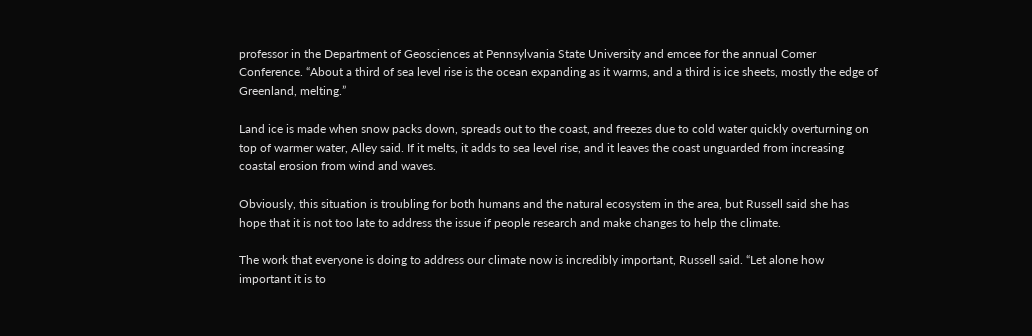professor in the Department of Geosciences at Pennsylvania State University and emcee for the annual Comer Conference. “About a third of sea level rise is the ocean expanding as it warms, and a third is ice sheets, mostly the edge of Greenland, melting.”

Land ice is made when snow packs down, spreads out to the coast, and freezes due to cold water quickly overturning on top of warmer water, Alley said. If it melts, it adds to sea level rise, and it leaves the coast unguarded from increasing coastal erosion from wind and waves.

Obviously, this situation is troubling for both humans and the natural ecosystem in the area, but Russell said she has hope that it is not too late to address the issue if people research and make changes to help the climate.

The work that everyone is doing to address our climate now is incredibly important, Russell said. “Let alone how important it is to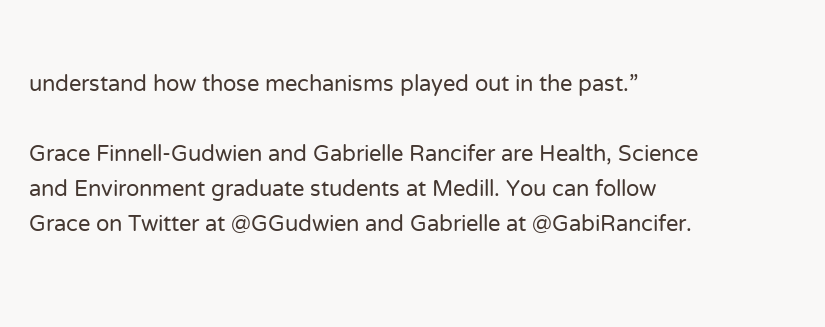understand how those mechanisms played out in the past.”

Grace Finnell-Gudwien and Gabrielle Rancifer are Health, Science and Environment graduate students at Medill. You can follow Grace on Twitter at @GGudwien and Gabrielle at @GabiRancifer.